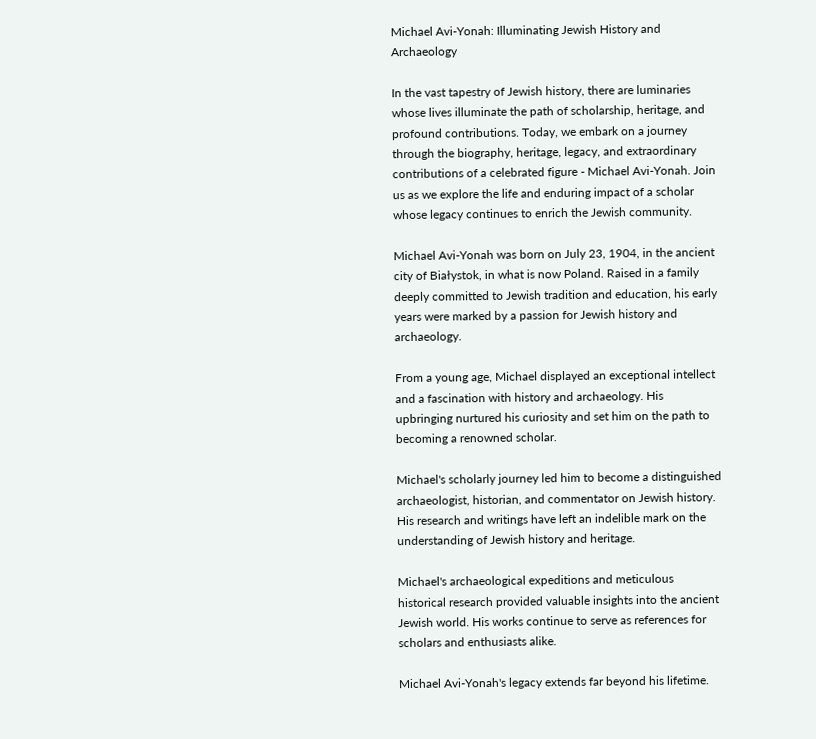Michael Avi-Yonah: Illuminating Jewish History and Archaeology

In the vast tapestry of Jewish history, there are luminaries whose lives illuminate the path of scholarship, heritage, and profound contributions. Today, we embark on a journey through the biography, heritage, legacy, and extraordinary contributions of a celebrated figure - Michael Avi-Yonah. Join us as we explore the life and enduring impact of a scholar whose legacy continues to enrich the Jewish community.

Michael Avi-Yonah was born on July 23, 1904, in the ancient city of Białystok, in what is now Poland. Raised in a family deeply committed to Jewish tradition and education, his early years were marked by a passion for Jewish history and archaeology.

From a young age, Michael displayed an exceptional intellect and a fascination with history and archaeology. His upbringing nurtured his curiosity and set him on the path to becoming a renowned scholar.

Michael's scholarly journey led him to become a distinguished archaeologist, historian, and commentator on Jewish history. His research and writings have left an indelible mark on the understanding of Jewish history and heritage.

Michael's archaeological expeditions and meticulous historical research provided valuable insights into the ancient Jewish world. His works continue to serve as references for scholars and enthusiasts alike.

Michael Avi-Yonah's legacy extends far beyond his lifetime.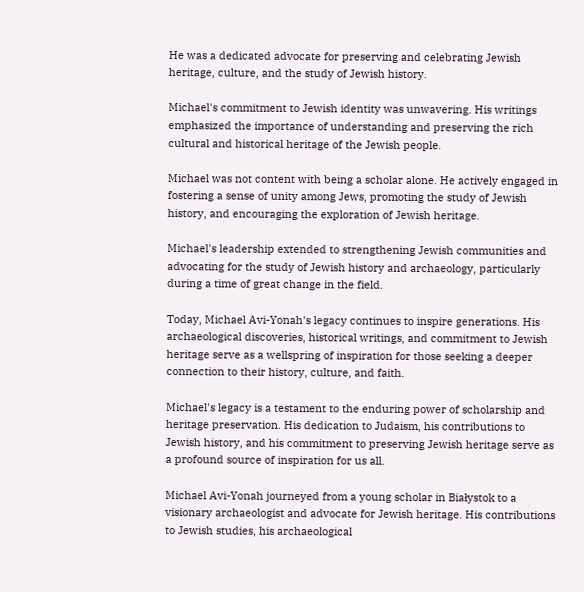He was a dedicated advocate for preserving and celebrating Jewish heritage, culture, and the study of Jewish history.

Michael's commitment to Jewish identity was unwavering. His writings emphasized the importance of understanding and preserving the rich cultural and historical heritage of the Jewish people.

Michael was not content with being a scholar alone. He actively engaged in fostering a sense of unity among Jews, promoting the study of Jewish history, and encouraging the exploration of Jewish heritage.

Michael's leadership extended to strengthening Jewish communities and advocating for the study of Jewish history and archaeology, particularly during a time of great change in the field.

Today, Michael Avi-Yonah's legacy continues to inspire generations. His archaeological discoveries, historical writings, and commitment to Jewish heritage serve as a wellspring of inspiration for those seeking a deeper connection to their history, culture, and faith.

Michael's legacy is a testament to the enduring power of scholarship and heritage preservation. His dedication to Judaism, his contributions to Jewish history, and his commitment to preserving Jewish heritage serve as a profound source of inspiration for us all.

Michael Avi-Yonah journeyed from a young scholar in Białystok to a visionary archaeologist and advocate for Jewish heritage. His contributions to Jewish studies, his archaeological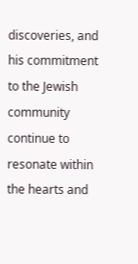discoveries, and his commitment to the Jewish community continue to resonate within the hearts and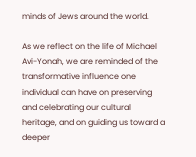minds of Jews around the world.

As we reflect on the life of Michael Avi-Yonah, we are reminded of the transformative influence one individual can have on preserving and celebrating our cultural heritage, and on guiding us toward a deeper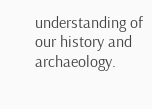understanding of our history and archaeology.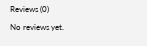Reviews (0)
No reviews yet.